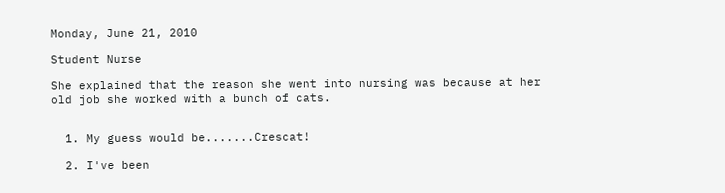Monday, June 21, 2010

Student Nurse

She explained that the reason she went into nursing was because at her old job she worked with a bunch of cats.


  1. My guess would be.......Crescat!

  2. I've been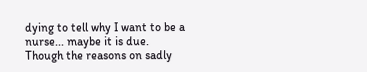dying to tell why I want to be a nurse... maybe it is due. Though the reasons on sadly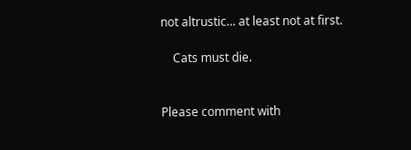not altrustic... at least not at first.

    Cats must die.


Please comment with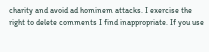charity and avoid ad hominem attacks. I exercise the right to delete comments I find inappropriate. If you use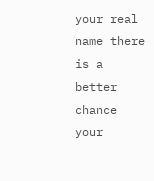your real name there is a better chance your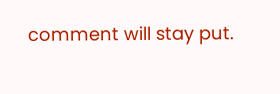comment will stay put.